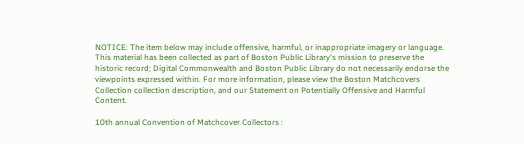NOTICE: The item below may include offensive, harmful, or inappropriate imagery or language. This material has been collected as part of Boston Public Library's mission to preserve the historic record; Digital Commonwealth and Boston Public Library do not necessarily endorse the viewpoints expressed within. For more information, please view the Boston Matchcovers Collection collection description, and our Statement on Potentially Offensive and Harmful Content.

10th annual Convention of Matchcover Collectors :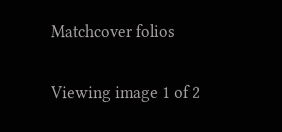Matchcover folios

Viewing image 1 of 2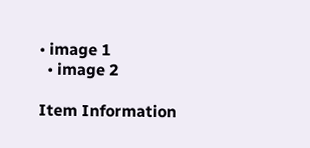• image 1
  • image 2

Item Information